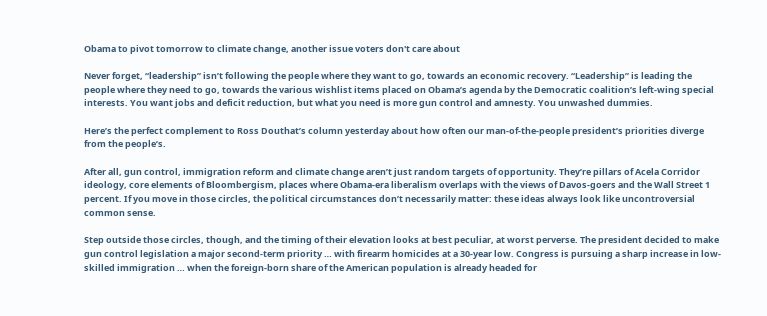Obama to pivot tomorrow to climate change, another issue voters don't care about

Never forget, “leadership” isn’t following the people where they want to go, towards an economic recovery. “Leadership” is leading the people where they need to go, towards the various wishlist items placed on Obama’s agenda by the Democratic coalition’s left-wing special interests. You want jobs and deficit reduction, but what you need is more gun control and amnesty. You unwashed dummies.

Here’s the perfect complement to Ross Douthat’s column yesterday about how often our man-of-the-people president’s priorities diverge from the people’s.

After all, gun control, immigration reform and climate change aren’t just random targets of opportunity. They’re pillars of Acela Corridor ideology, core elements of Bloombergism, places where Obama-era liberalism overlaps with the views of Davos-goers and the Wall Street 1 percent. If you move in those circles, the political circumstances don’t necessarily matter: these ideas always look like uncontroversial common sense.

Step outside those circles, though, and the timing of their elevation looks at best peculiar, at worst perverse. The president decided to make gun control legislation a major second-term priority … with firearm homicides at a 30-year low. Congress is pursuing a sharp increase in low-skilled immigration … when the foreign-born share of the American population is already headed for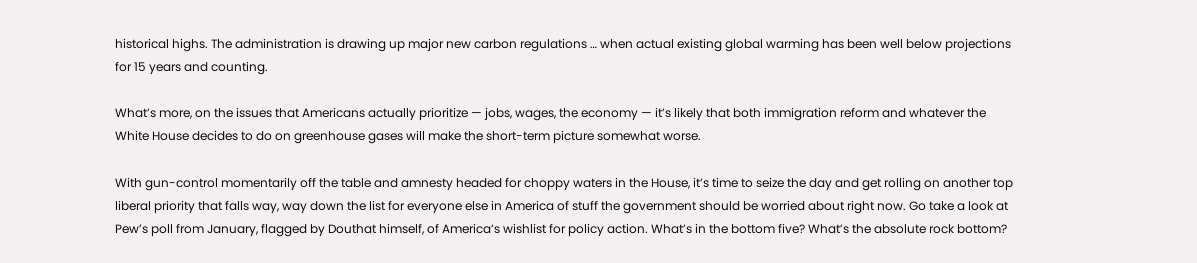historical highs. The administration is drawing up major new carbon regulations … when actual existing global warming has been well below projections for 15 years and counting.

What’s more, on the issues that Americans actually prioritize — jobs, wages, the economy — it’s likely that both immigration reform and whatever the White House decides to do on greenhouse gases will make the short-term picture somewhat worse.

With gun-control momentarily off the table and amnesty headed for choppy waters in the House, it’s time to seize the day and get rolling on another top liberal priority that falls way, way down the list for everyone else in America of stuff the government should be worried about right now. Go take a look at Pew’s poll from January, flagged by Douthat himself, of America’s wishlist for policy action. What’s in the bottom five? What’s the absolute rock bottom?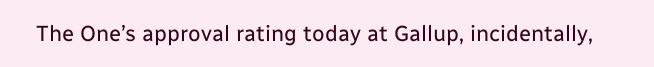The One’s approval rating today at Gallup, incidentally,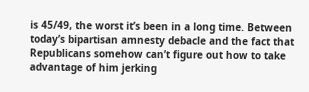is 45/49, the worst it’s been in a long time. Between today’s bipartisan amnesty debacle and the fact that Republicans somehow can’t figure out how to take advantage of him jerking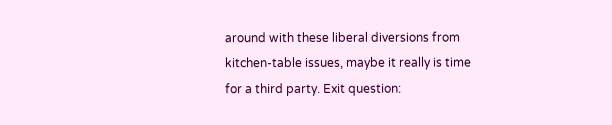around with these liberal diversions from kitchen-table issues, maybe it really is time for a third party. Exit question: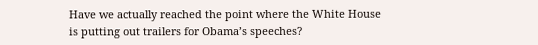Have we actually reached the point where the White House is putting out trailers for Obama’s speeches?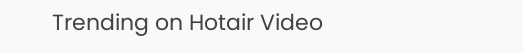Trending on Hotair Video